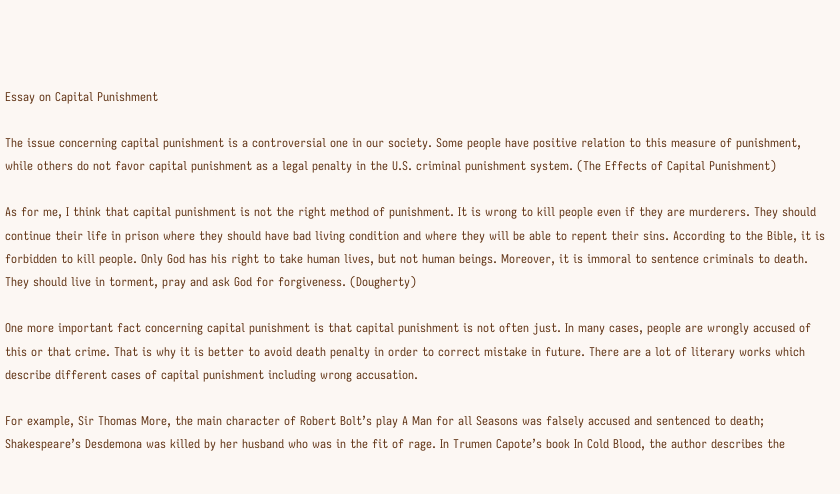Essay on Capital Punishment

The issue concerning capital punishment is a controversial one in our society. Some people have positive relation to this measure of punishment, while others do not favor capital punishment as a legal penalty in the U.S. criminal punishment system. (The Effects of Capital Punishment)

As for me, I think that capital punishment is not the right method of punishment. It is wrong to kill people even if they are murderers. They should continue their life in prison where they should have bad living condition and where they will be able to repent their sins. According to the Bible, it is forbidden to kill people. Only God has his right to take human lives, but not human beings. Moreover, it is immoral to sentence criminals to death. They should live in torment, pray and ask God for forgiveness. (Dougherty)

One more important fact concerning capital punishment is that capital punishment is not often just. In many cases, people are wrongly accused of this or that crime. That is why it is better to avoid death penalty in order to correct mistake in future. There are a lot of literary works which describe different cases of capital punishment including wrong accusation.

For example, Sir Thomas More, the main character of Robert Bolt’s play A Man for all Seasons was falsely accused and sentenced to death; Shakespeare’s Desdemona was killed by her husband who was in the fit of rage. In Trumen Capote’s book In Cold Blood, the author describes the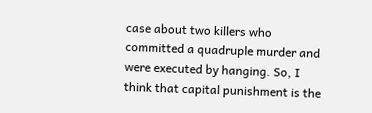case about two killers who committed a quadruple murder and were executed by hanging. So, I think that capital punishment is the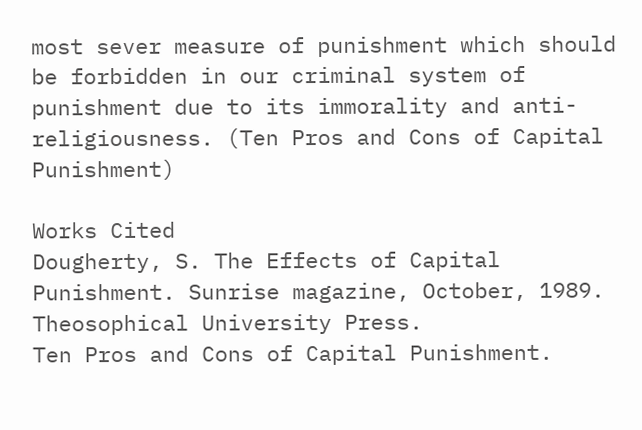most sever measure of punishment which should be forbidden in our criminal system of punishment due to its immorality and anti-religiousness. (Ten Pros and Cons of Capital Punishment)

Works Cited
Dougherty, S. The Effects of Capital Punishment. Sunrise magazine, October, 1989. Theosophical University Press.
Ten Pros and Cons of Capital Punishment.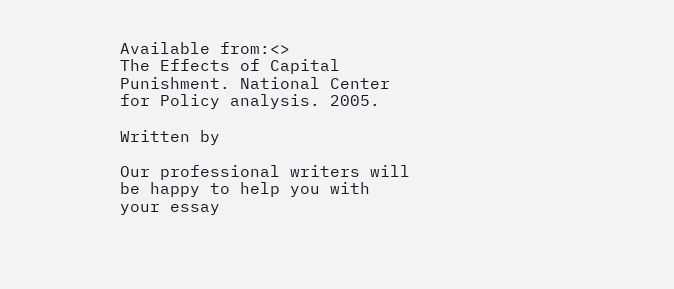Available from:<>
The Effects of Capital Punishment. National Center for Policy analysis. 2005.

Written by

Our professional writers will be happy to help you with your essay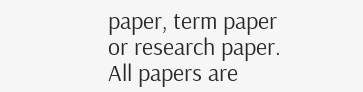paper, term paper or research paper. All papers are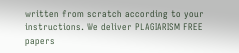written from scratch according to your instructions. We deliver PLAGIARISM FREE papers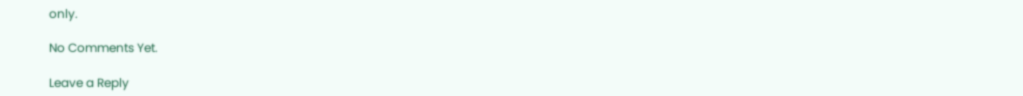only.

No Comments Yet.

Leave a Reply